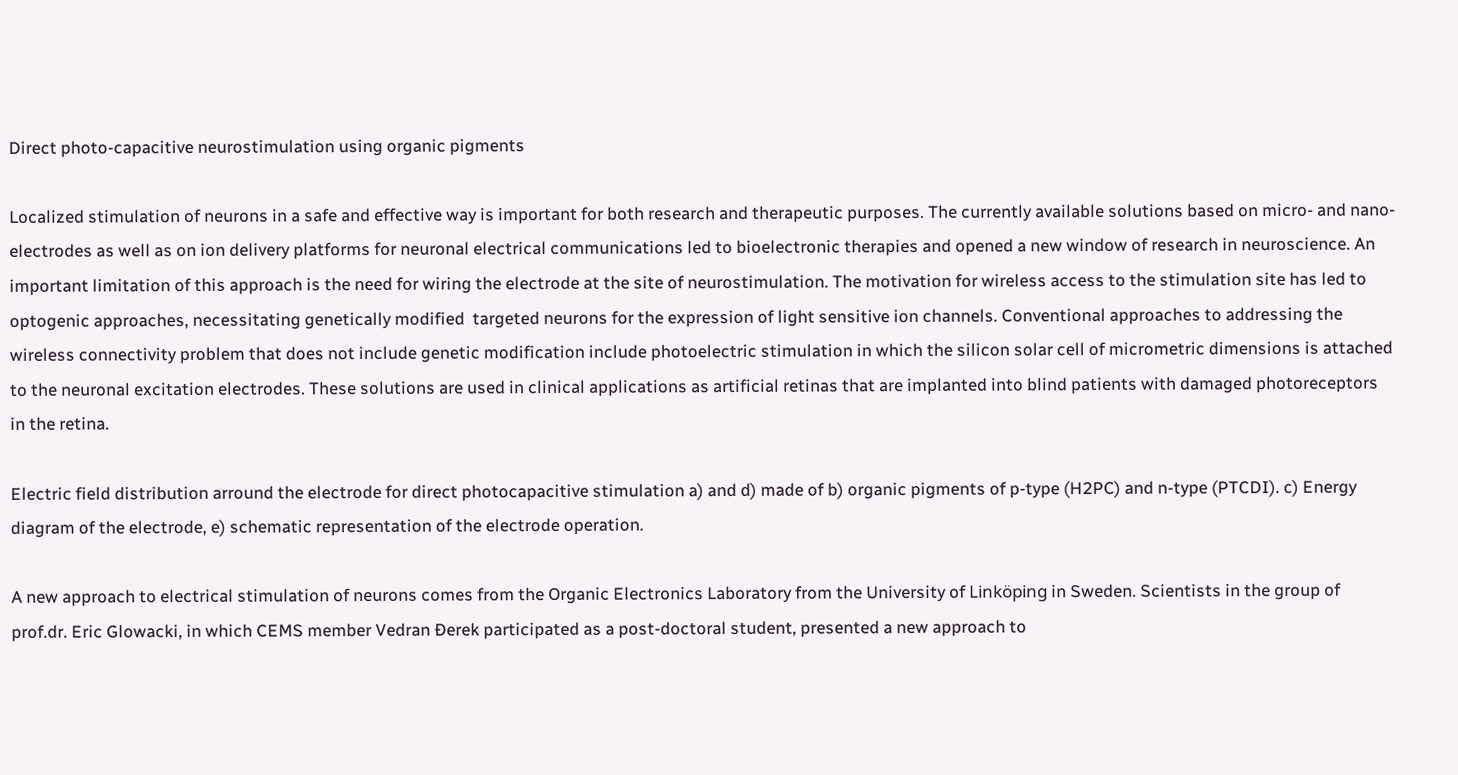Direct photo-capacitive neurostimulation using organic pigments

Localized stimulation of neurons in a safe and effective way is important for both research and therapeutic purposes. The currently available solutions based on micro- and nano-electrodes as well as on ion delivery platforms for neuronal electrical communications led to bioelectronic therapies and opened a new window of research in neuroscience. An important limitation of this approach is the need for wiring the electrode at the site of neurostimulation. The motivation for wireless access to the stimulation site has led to optogenic approaches, necessitating genetically modified  targeted neurons for the expression of light sensitive ion channels. Conventional approaches to addressing the wireless connectivity problem that does not include genetic modification include photoelectric stimulation in which the silicon solar cell of micrometric dimensions is attached to the neuronal excitation electrodes. These solutions are used in clinical applications as artificial retinas that are implanted into blind patients with damaged photoreceptors in the retina.

Electric field distribution arround the electrode for direct photocapacitive stimulation a) and d) made of b) organic pigments of p-type (H2PC) and n-type (PTCDI). c) Energy diagram of the electrode, e) schematic representation of the electrode operation.

A new approach to electrical stimulation of neurons comes from the Organic Electronics Laboratory from the University of Linköping in Sweden. Scientists in the group of prof.dr. Eric Glowacki, in which CEMS member Vedran Đerek participated as a post-doctoral student, presented a new approach to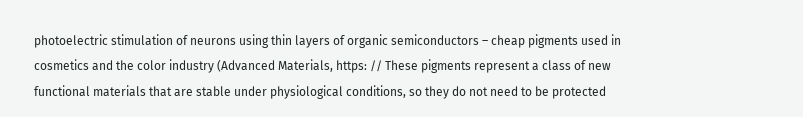photoelectric stimulation of neurons using thin layers of organic semiconductors – cheap pigments used in cosmetics and the color industry (Advanced Materials, https: // These pigments represent a class of new functional materials that are stable under physiological conditions, so they do not need to be protected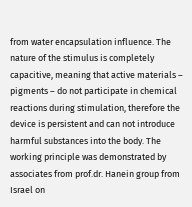from water encapsulation influence. The nature of the stimulus is completely capacitive, meaning that active materials – pigments – do not participate in chemical reactions during stimulation, therefore the device is persistent and can not introduce harmful substances into the body. The working principle was demonstrated by associates from prof.dr. Hanein group from Israel on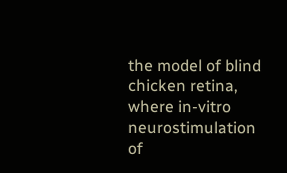the model of blind chicken retina, where in-vitro neurostimulation of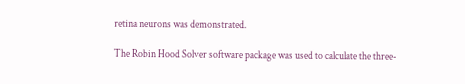retina neurons was demonstrated.

The Robin Hood Solver software package was used to calculate the three-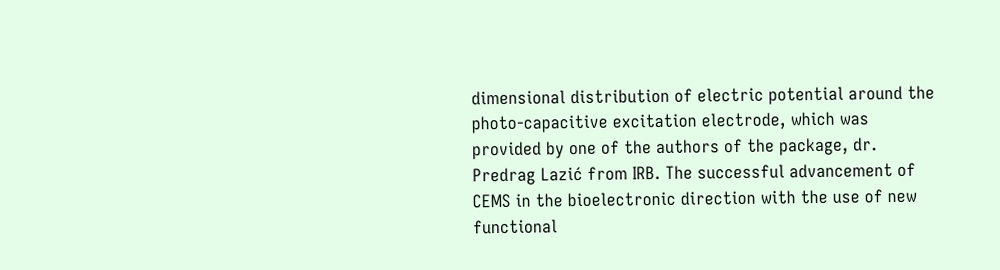dimensional distribution of electric potential around the photo-capacitive excitation electrode, which was provided by one of the authors of the package, dr. Predrag Lazić from IRB. The successful advancement of CEMS in the bioelectronic direction with the use of new functional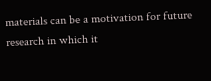materials can be a motivation for future research in which it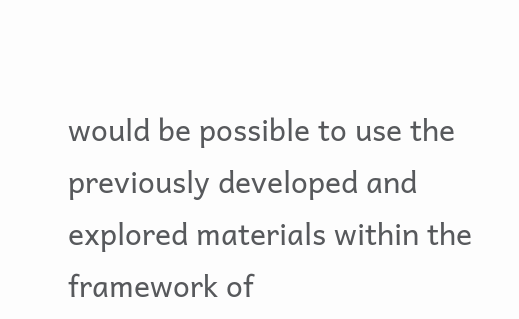would be possible to use the previously developed and explored materials within the framework of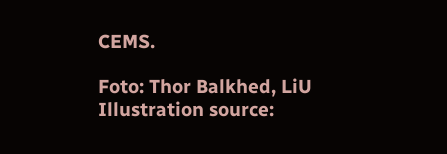CEMS.

Foto: Thor Balkhed, LiU
Illustration source: